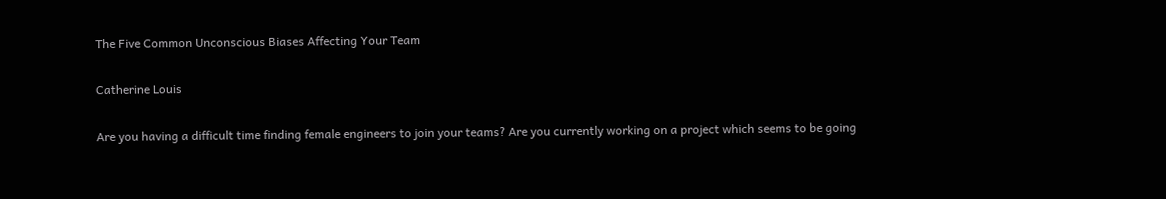The Five Common Unconscious Biases Affecting Your Team

Catherine Louis

Are you having a difficult time finding female engineers to join your teams? Are you currently working on a project which seems to be going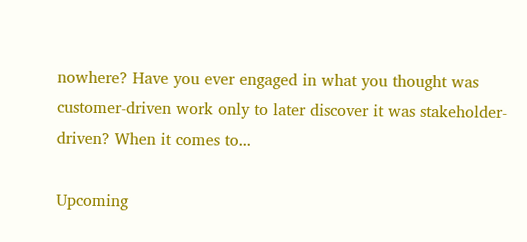nowhere? Have you ever engaged in what you thought was customer-driven work only to later discover it was stakeholder-driven? When it comes to...

Upcoming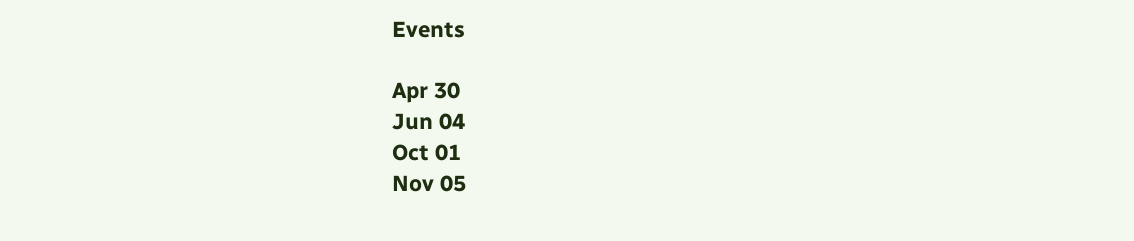Events

Apr 30
Jun 04
Oct 01
Nov 05